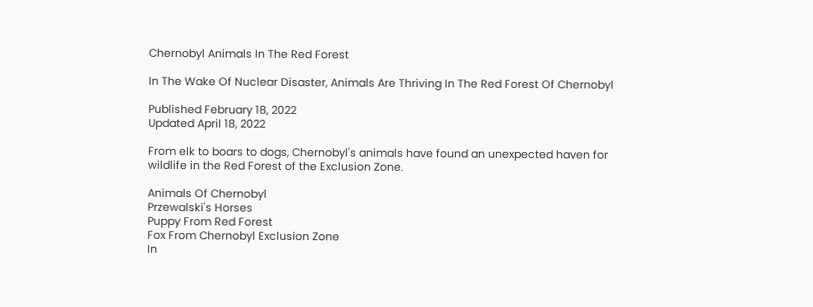Chernobyl Animals In The Red Forest

In The Wake Of Nuclear Disaster, Animals Are Thriving In The Red Forest Of Chernobyl

Published February 18, 2022
Updated April 18, 2022

From elk to boars to dogs, Chernobyl's animals have found an unexpected haven for wildlife in the Red Forest of the Exclusion Zone.

Animals Of Chernobyl
Przewalski's Horses
Puppy From Red Forest
Fox From Chernobyl Exclusion Zone
In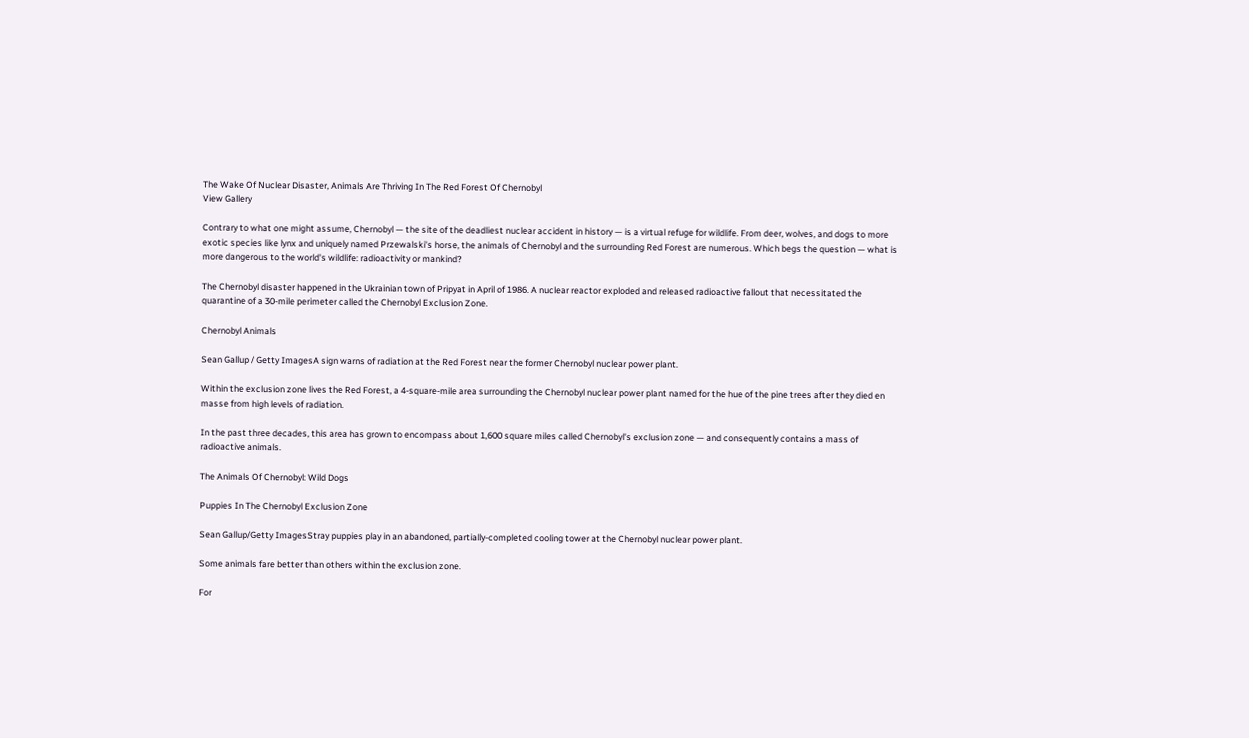The Wake Of Nuclear Disaster, Animals Are Thriving In The Red Forest Of Chernobyl
View Gallery

Contrary to what one might assume, Chernobyl — the site of the deadliest nuclear accident in history — is a virtual refuge for wildlife. From deer, wolves, and dogs to more exotic species like lynx and uniquely named Przewalski's horse, the animals of Chernobyl and the surrounding Red Forest are numerous. Which begs the question — what is more dangerous to the world's wildlife: radioactivity or mankind?

The Chernobyl disaster happened in the Ukrainian town of Pripyat in April of 1986. A nuclear reactor exploded and released radioactive fallout that necessitated the quarantine of a 30-mile perimeter called the Chernobyl Exclusion Zone.

Chernobyl Animals

Sean Gallup / Getty ImagesA sign warns of radiation at the Red Forest near the former Chernobyl nuclear power plant.

Within the exclusion zone lives the Red Forest, a 4-square-mile area surrounding the Chernobyl nuclear power plant named for the hue of the pine trees after they died en masse from high levels of radiation.

In the past three decades, this area has grown to encompass about 1,600 square miles called Chernobyl's exclusion zone — and consequently contains a mass of radioactive animals.

The Animals Of Chernobyl: Wild Dogs

Puppies In The Chernobyl Exclusion Zone

Sean Gallup/Getty ImagesStray puppies play in an abandoned, partially-completed cooling tower at the Chernobyl nuclear power plant.

Some animals fare better than others within the exclusion zone.

For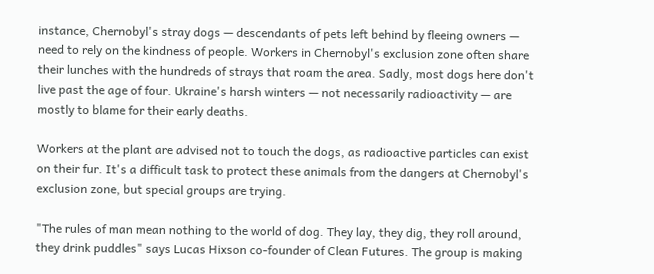instance, Chernobyl's stray dogs — descendants of pets left behind by fleeing owners — need to rely on the kindness of people. Workers in Chernobyl's exclusion zone often share their lunches with the hundreds of strays that roam the area. Sadly, most dogs here don't live past the age of four. Ukraine's harsh winters — not necessarily radioactivity — are mostly to blame for their early deaths.

Workers at the plant are advised not to touch the dogs, as radioactive particles can exist on their fur. It's a difficult task to protect these animals from the dangers at Chernobyl's exclusion zone, but special groups are trying.

"The rules of man mean nothing to the world of dog. They lay, they dig, they roll around, they drink puddles" says Lucas Hixson co-founder of Clean Futures. The group is making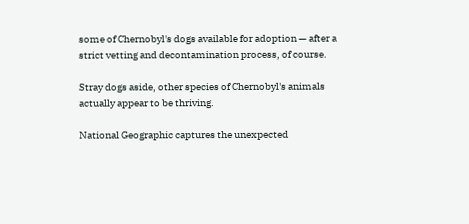some of Chernobyl's dogs available for adoption — after a strict vetting and decontamination process, of course.

Stray dogs aside, other species of Chernobyl's animals actually appear to be thriving.

National Geographic captures the unexpected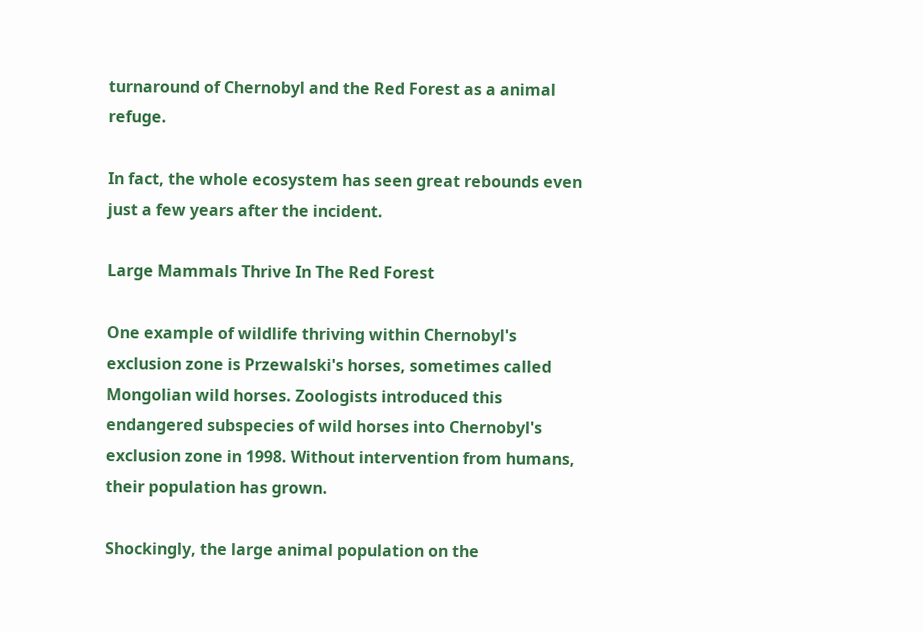turnaround of Chernobyl and the Red Forest as a animal refuge.

In fact, the whole ecosystem has seen great rebounds even just a few years after the incident.

Large Mammals Thrive In The Red Forest

One example of wildlife thriving within Chernobyl's exclusion zone is Przewalski's horses, sometimes called Mongolian wild horses. Zoologists introduced this endangered subspecies of wild horses into Chernobyl's exclusion zone in 1998. Without intervention from humans, their population has grown.

Shockingly, the large animal population on the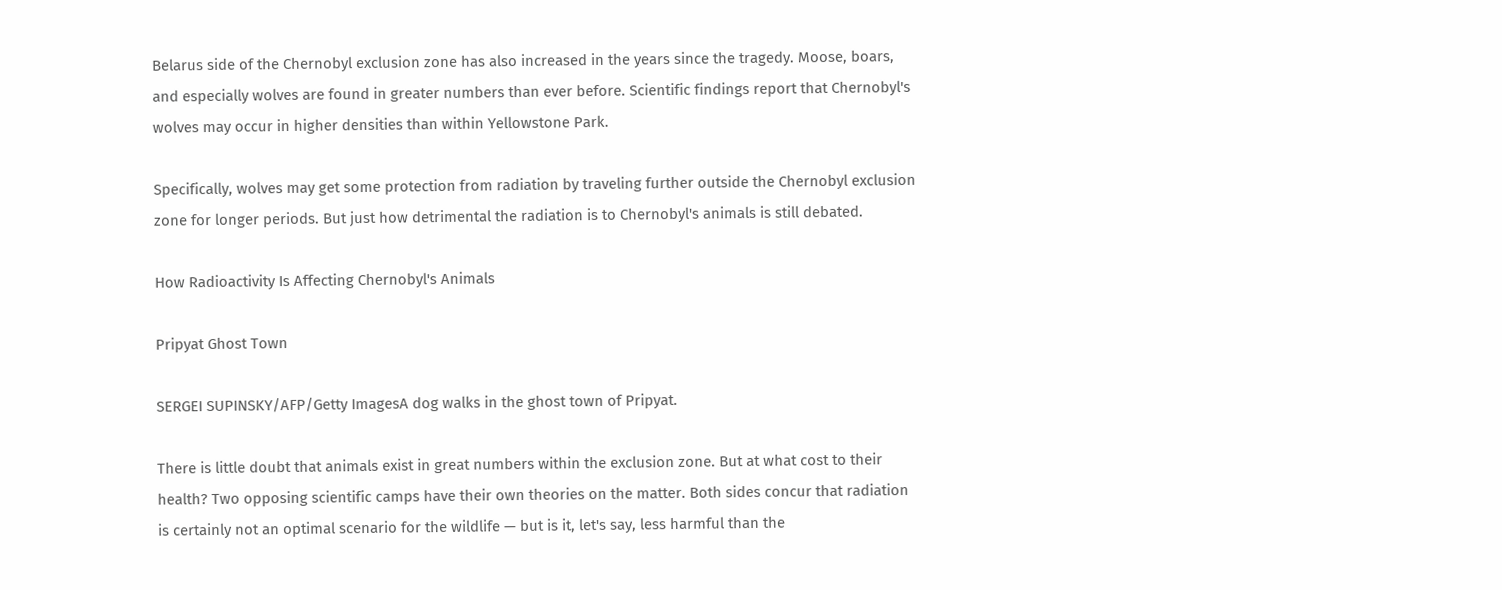Belarus side of the Chernobyl exclusion zone has also increased in the years since the tragedy. Moose, boars, and especially wolves are found in greater numbers than ever before. Scientific findings report that Chernobyl's wolves may occur in higher densities than within Yellowstone Park.

Specifically, wolves may get some protection from radiation by traveling further outside the Chernobyl exclusion zone for longer periods. But just how detrimental the radiation is to Chernobyl's animals is still debated.

How Radioactivity Is Affecting Chernobyl's Animals

Pripyat Ghost Town

SERGEI SUPINSKY/AFP/Getty ImagesA dog walks in the ghost town of Pripyat.

There is little doubt that animals exist in great numbers within the exclusion zone. But at what cost to their health? Two opposing scientific camps have their own theories on the matter. Both sides concur that radiation is certainly not an optimal scenario for the wildlife — but is it, let's say, less harmful than the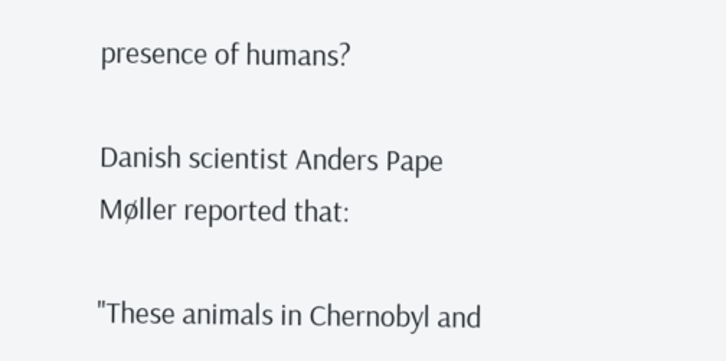presence of humans?

Danish scientist Anders Pape Møller reported that:

"These animals in Chernobyl and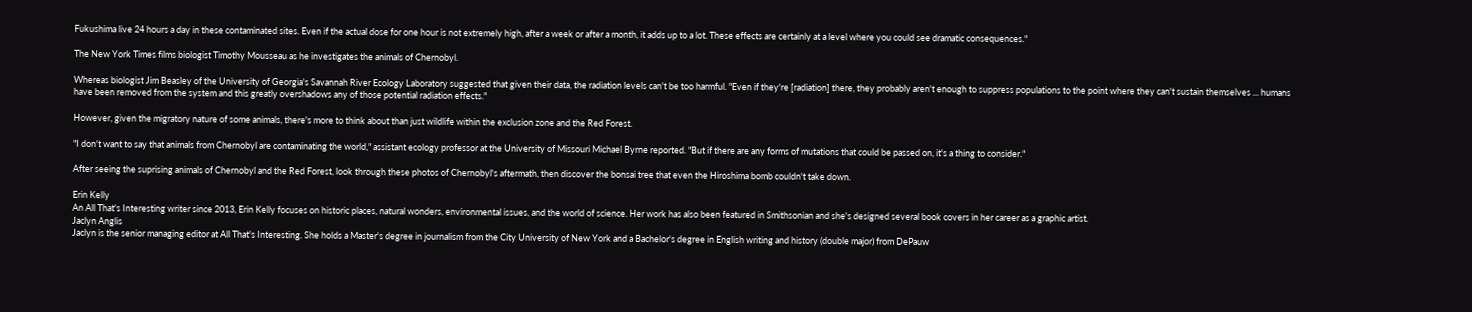Fukushima live 24 hours a day in these contaminated sites. Even if the actual dose for one hour is not extremely high, after a week or after a month, it adds up to a lot. These effects are certainly at a level where you could see dramatic consequences."

The New York Times films biologist Timothy Mousseau as he investigates the animals of Chernobyl.

Whereas biologist Jim Beasley of the University of Georgia's Savannah River Ecology Laboratory suggested that given their data, the radiation levels can't be too harmful. "Even if they're [radiation] there, they probably aren't enough to suppress populations to the point where they can't sustain themselves ... humans have been removed from the system and this greatly overshadows any of those potential radiation effects."

However, given the migratory nature of some animals, there's more to think about than just wildlife within the exclusion zone and the Red Forest.

"I don't want to say that animals from Chernobyl are contaminating the world," assistant ecology professor at the University of Missouri Michael Byrne reported. "But if there are any forms of mutations that could be passed on, it's a thing to consider."

After seeing the suprising animals of Chernobyl and the Red Forest, look through these photos of Chernobyl's aftermath, then discover the bonsai tree that even the Hiroshima bomb couldn't take down.

Erin Kelly
An All That's Interesting writer since 2013, Erin Kelly focuses on historic places, natural wonders, environmental issues, and the world of science. Her work has also been featured in Smithsonian and she's designed several book covers in her career as a graphic artist.
Jaclyn Anglis
Jaclyn is the senior managing editor at All That's Interesting. She holds a Master's degree in journalism from the City University of New York and a Bachelor's degree in English writing and history (double major) from DePauw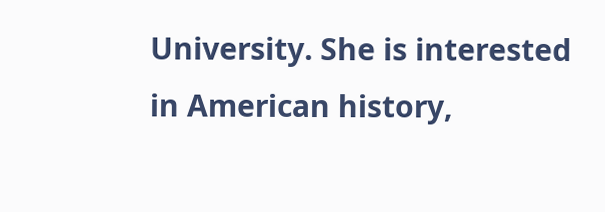University. She is interested in American history,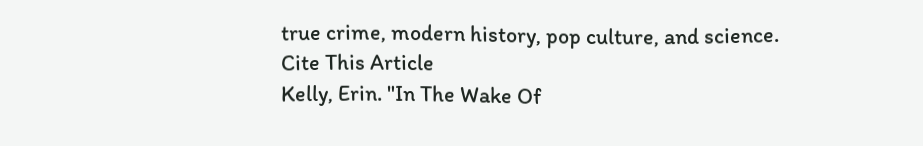true crime, modern history, pop culture, and science.
Cite This Article
Kelly, Erin. "In The Wake Of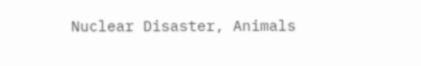Nuclear Disaster, Animals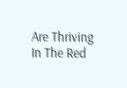Are Thriving In The Red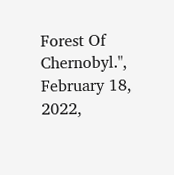Forest Of Chernobyl.", February 18, 2022,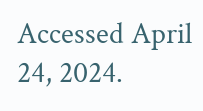Accessed April 24, 2024.